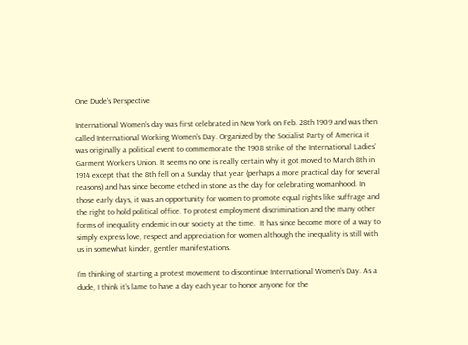One Dude’s Perspective

International Women’s day was first celebrated in New York on Feb. 28th 1909 and was then called International Working Women’s Day. Organized by the Socialist Party of America it was originally a political event to commemorate the 1908 strike of the International Ladies’ Garment Workers Union. It seems no one is really certain why it got moved to March 8th in 1914 except that the 8th fell on a Sunday that year (perhaps a more practical day for several reasons) and has since become etched in stone as the day for celebrating womanhood. In those early days, it was an opportunity for women to promote equal rights like suffrage and the right to hold political office. To protest employment discrimination and the many other forms of inequality endemic in our society at the time.  It has since become more of a way to simply express love, respect and appreciation for women although the inequality is still with us in somewhat kinder, gentler manifestations.

I’m thinking of starting a protest movement to discontinue International Women’s Day. As a dude, I think it’s lame to have a day each year to honor anyone for the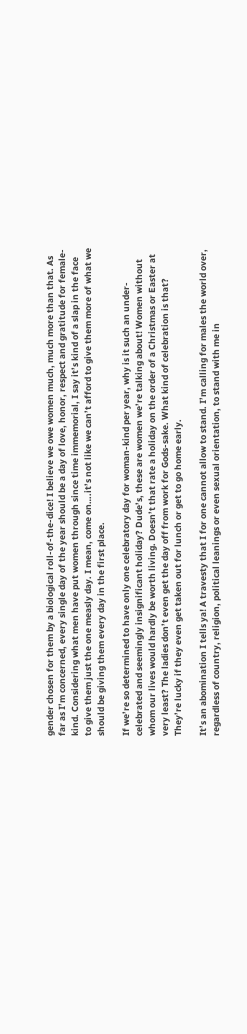gender chosen for them by a biological roll-of-the-dice! I believe we owe women much, much more than that. As far as I’m concerned, every single day of the year should be a day of love, honor, respect and gratitude for female-kind. Considering what men have put women through since time immemorial, I say it’s kind of a slap in the face to give them just the one measly day. I mean, come on….it’s not like we can’t afford to give them more of what we should be giving them every day in the first place.

If we’re so determined to have only one celebratory day for woman-kind per year, why is it such an under-celebrated and seemingly insignificant holiday? Dude’s, these are women we’re talking about! Women without whom our lives would hardly be worth living. Doesn’t that rate a holiday on the order of a Christmas or Easter at very least? The ladies don’t even get the day off from work for Gods-sake. What kind of celebration is that? They’re lucky if they even get taken out for lunch or get to go home early.

It’s an abomination I tells ya! A travesty that I for one cannot allow to stand. I’m calling for males the world over, regardless of country, religion, political leanings or even sexual orientation, to stand with me in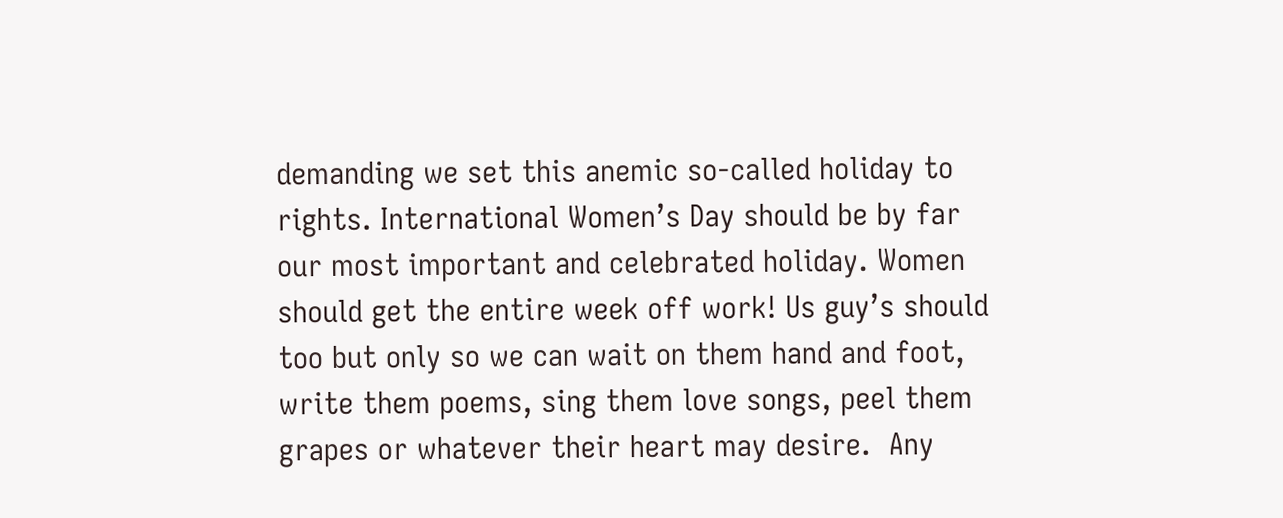demanding we set this anemic so-called holiday to rights. International Women’s Day should be by far our most important and celebrated holiday. Women should get the entire week off work! Us guy’s should too but only so we can wait on them hand and foot, write them poems, sing them love songs, peel them grapes or whatever their heart may desire.  Any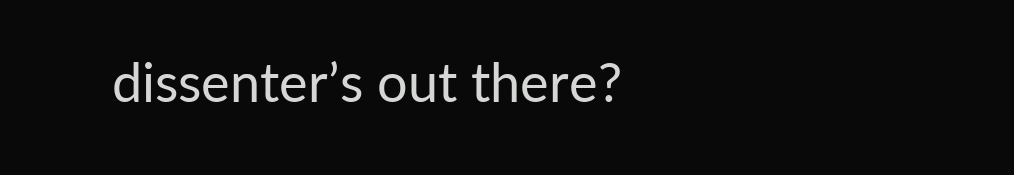dissenter’s out there?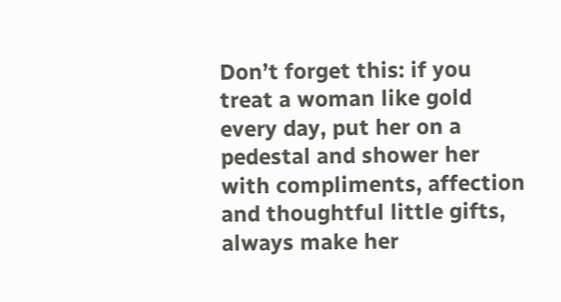Don’t forget this: if you treat a woman like gold every day, put her on a pedestal and shower her with compliments, affection and thoughtful little gifts, always make her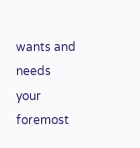wants and needs your foremost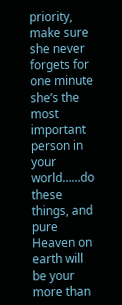priority, make sure she never forgets for one minute she’s the most important person in your world……do these things, and pure Heaven on earth will be your more than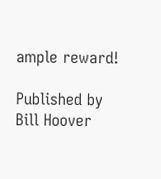ample reward!

Published by Bill Hoover